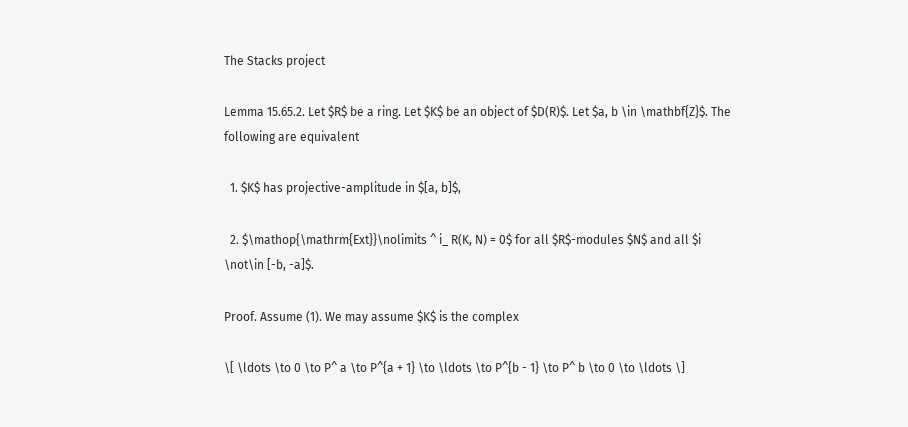The Stacks project

Lemma 15.65.2. Let $R$ be a ring. Let $K$ be an object of $D(R)$. Let $a, b \in \mathbf{Z}$. The following are equivalent

  1. $K$ has projective-amplitude in $[a, b]$,

  2. $\mathop{\mathrm{Ext}}\nolimits ^ i_ R(K, N) = 0$ for all $R$-modules $N$ and all $i \not\in [-b, -a]$.

Proof. Assume (1). We may assume $K$ is the complex

\[ \ldots \to 0 \to P^ a \to P^{a + 1} \to \ldots \to P^{b - 1} \to P^ b \to 0 \to \ldots \]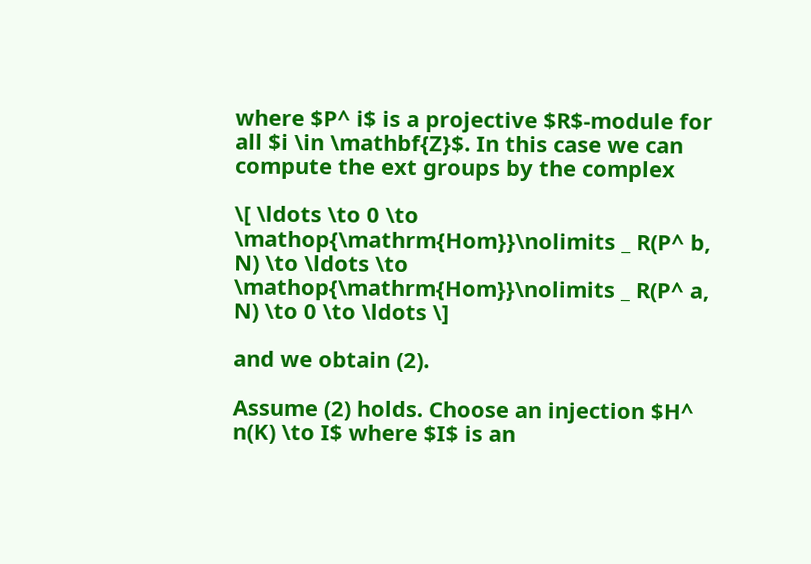where $P^ i$ is a projective $R$-module for all $i \in \mathbf{Z}$. In this case we can compute the ext groups by the complex

\[ \ldots \to 0 \to \mathop{\mathrm{Hom}}\nolimits _ R(P^ b, N) \to \ldots \to \mathop{\mathrm{Hom}}\nolimits _ R(P^ a, N) \to 0 \to \ldots \]

and we obtain (2).

Assume (2) holds. Choose an injection $H^ n(K) \to I$ where $I$ is an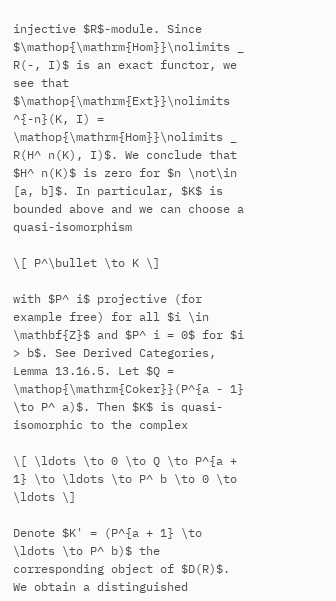injective $R$-module. Since $\mathop{\mathrm{Hom}}\nolimits _ R(-, I)$ is an exact functor, we see that $\mathop{\mathrm{Ext}}\nolimits ^{-n}(K, I) = \mathop{\mathrm{Hom}}\nolimits _ R(H^ n(K), I)$. We conclude that $H^ n(K)$ is zero for $n \not\in [a, b]$. In particular, $K$ is bounded above and we can choose a quasi-isomorphism

\[ P^\bullet \to K \]

with $P^ i$ projective (for example free) for all $i \in \mathbf{Z}$ and $P^ i = 0$ for $i > b$. See Derived Categories, Lemma 13.16.5. Let $Q = \mathop{\mathrm{Coker}}(P^{a - 1} \to P^ a)$. Then $K$ is quasi-isomorphic to the complex

\[ \ldots \to 0 \to Q \to P^{a + 1} \to \ldots \to P^ b \to 0 \to \ldots \]

Denote $K' = (P^{a + 1} \to \ldots \to P^ b)$ the corresponding object of $D(R)$. We obtain a distinguished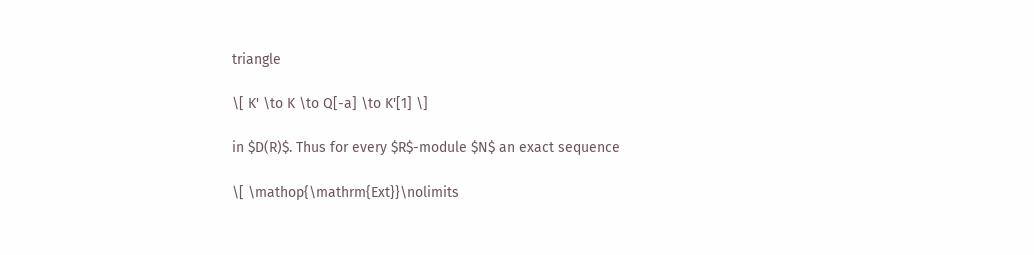triangle

\[ K' \to K \to Q[-a] \to K'[1] \]

in $D(R)$. Thus for every $R$-module $N$ an exact sequence

\[ \mathop{\mathrm{Ext}}\nolimits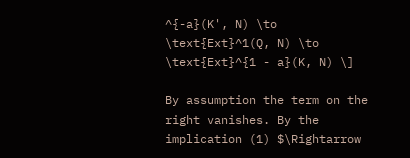^{-a}(K', N) \to \text{Ext}^1(Q, N) \to \text{Ext}^{1 - a}(K, N) \]

By assumption the term on the right vanishes. By the implication (1) $\Rightarrow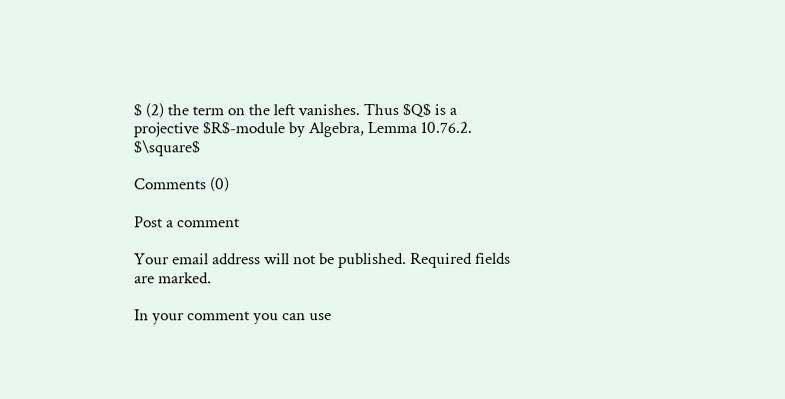$ (2) the term on the left vanishes. Thus $Q$ is a projective $R$-module by Algebra, Lemma 10.76.2. $\square$

Comments (0)

Post a comment

Your email address will not be published. Required fields are marked.

In your comment you can use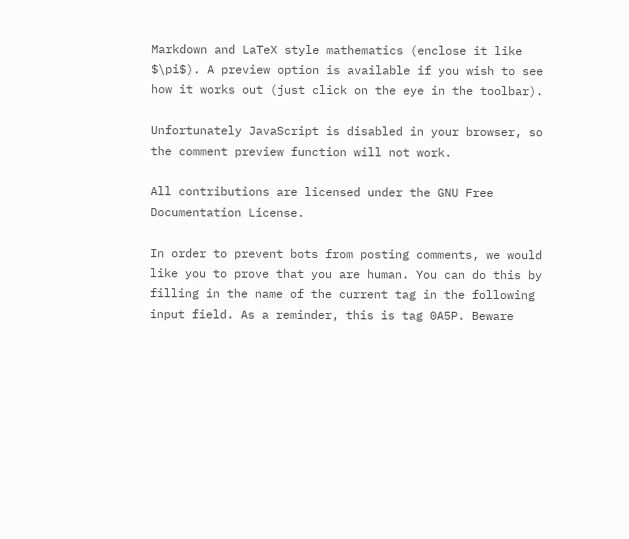Markdown and LaTeX style mathematics (enclose it like $\pi$). A preview option is available if you wish to see how it works out (just click on the eye in the toolbar).

Unfortunately JavaScript is disabled in your browser, so the comment preview function will not work.

All contributions are licensed under the GNU Free Documentation License.

In order to prevent bots from posting comments, we would like you to prove that you are human. You can do this by filling in the name of the current tag in the following input field. As a reminder, this is tag 0A5P. Beware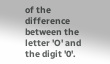of the difference between the letter 'O' and the digit '0'.